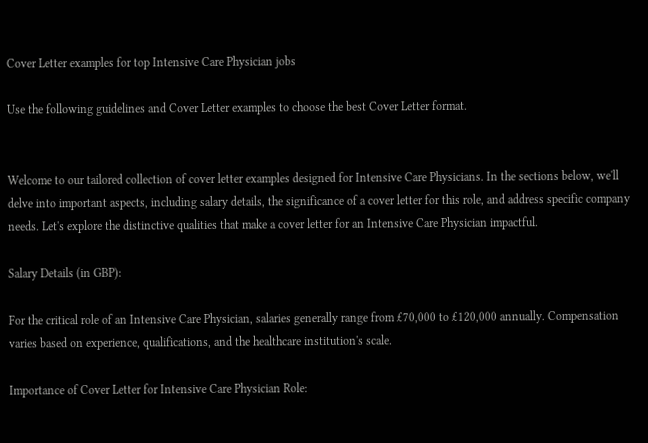Cover Letter examples for top Intensive Care Physician jobs

Use the following guidelines and Cover Letter examples to choose the best Cover Letter format.


Welcome to our tailored collection of cover letter examples designed for Intensive Care Physicians. In the sections below, we'll delve into important aspects, including salary details, the significance of a cover letter for this role, and address specific company needs. Let's explore the distinctive qualities that make a cover letter for an Intensive Care Physician impactful.

Salary Details (in GBP):

For the critical role of an Intensive Care Physician, salaries generally range from £70,000 to £120,000 annually. Compensation varies based on experience, qualifications, and the healthcare institution's scale.

Importance of Cover Letter for Intensive Care Physician Role: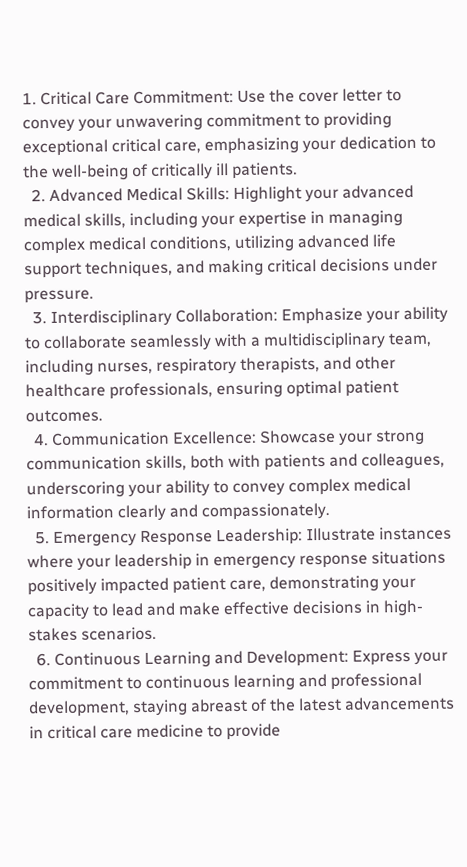1. Critical Care Commitment: Use the cover letter to convey your unwavering commitment to providing exceptional critical care, emphasizing your dedication to the well-being of critically ill patients.
  2. Advanced Medical Skills: Highlight your advanced medical skills, including your expertise in managing complex medical conditions, utilizing advanced life support techniques, and making critical decisions under pressure.
  3. Interdisciplinary Collaboration: Emphasize your ability to collaborate seamlessly with a multidisciplinary team, including nurses, respiratory therapists, and other healthcare professionals, ensuring optimal patient outcomes.
  4. Communication Excellence: Showcase your strong communication skills, both with patients and colleagues, underscoring your ability to convey complex medical information clearly and compassionately.
  5. Emergency Response Leadership: Illustrate instances where your leadership in emergency response situations positively impacted patient care, demonstrating your capacity to lead and make effective decisions in high-stakes scenarios.
  6. Continuous Learning and Development: Express your commitment to continuous learning and professional development, staying abreast of the latest advancements in critical care medicine to provide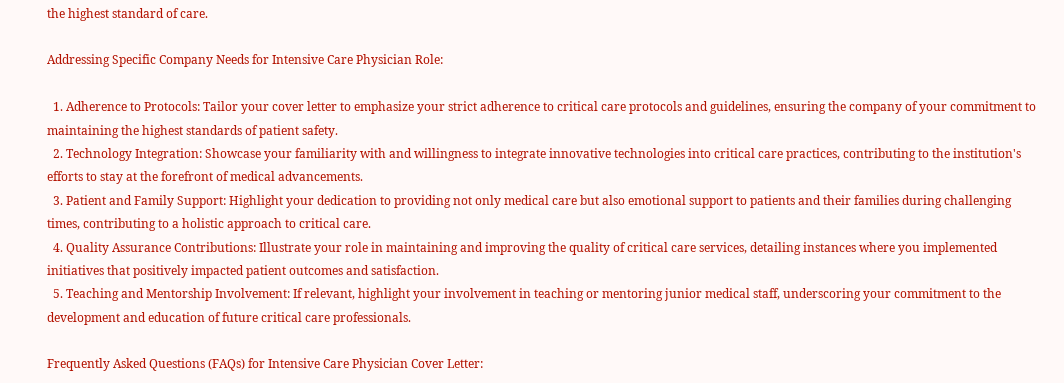the highest standard of care.

Addressing Specific Company Needs for Intensive Care Physician Role:

  1. Adherence to Protocols: Tailor your cover letter to emphasize your strict adherence to critical care protocols and guidelines, ensuring the company of your commitment to maintaining the highest standards of patient safety.
  2. Technology Integration: Showcase your familiarity with and willingness to integrate innovative technologies into critical care practices, contributing to the institution's efforts to stay at the forefront of medical advancements.
  3. Patient and Family Support: Highlight your dedication to providing not only medical care but also emotional support to patients and their families during challenging times, contributing to a holistic approach to critical care.
  4. Quality Assurance Contributions: Illustrate your role in maintaining and improving the quality of critical care services, detailing instances where you implemented initiatives that positively impacted patient outcomes and satisfaction.
  5. Teaching and Mentorship Involvement: If relevant, highlight your involvement in teaching or mentoring junior medical staff, underscoring your commitment to the development and education of future critical care professionals.

Frequently Asked Questions (FAQs) for Intensive Care Physician Cover Letter: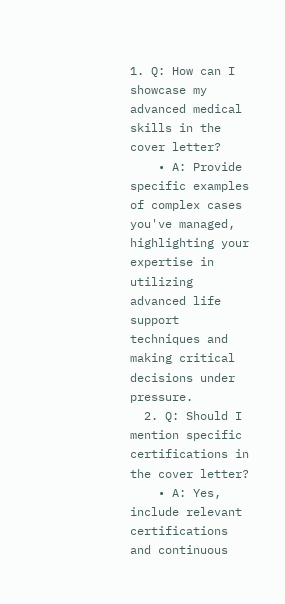1. Q: How can I showcase my advanced medical skills in the cover letter?
    • A: Provide specific examples of complex cases you've managed, highlighting your expertise in utilizing advanced life support techniques and making critical decisions under pressure.
  2. Q: Should I mention specific certifications in the cover letter?
    • A: Yes, include relevant certifications and continuous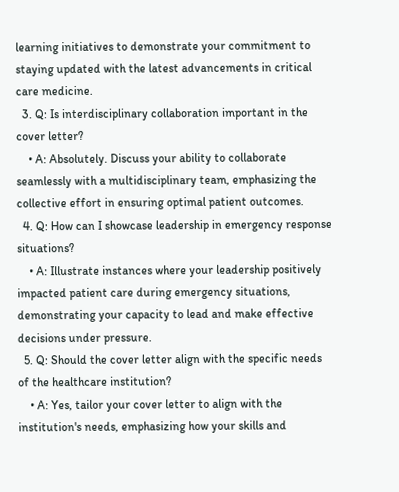learning initiatives to demonstrate your commitment to staying updated with the latest advancements in critical care medicine.
  3. Q: Is interdisciplinary collaboration important in the cover letter?
    • A: Absolutely. Discuss your ability to collaborate seamlessly with a multidisciplinary team, emphasizing the collective effort in ensuring optimal patient outcomes.
  4. Q: How can I showcase leadership in emergency response situations?
    • A: Illustrate instances where your leadership positively impacted patient care during emergency situations, demonstrating your capacity to lead and make effective decisions under pressure.
  5. Q: Should the cover letter align with the specific needs of the healthcare institution?
    • A: Yes, tailor your cover letter to align with the institution's needs, emphasizing how your skills and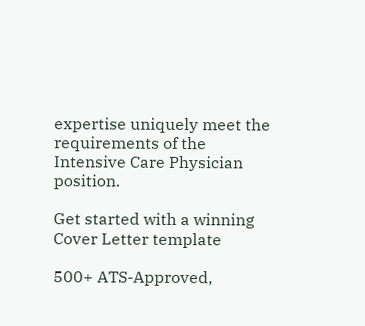expertise uniquely meet the requirements of the Intensive Care Physician position.

Get started with a winning Cover Letter template

500+ ATS-Approved,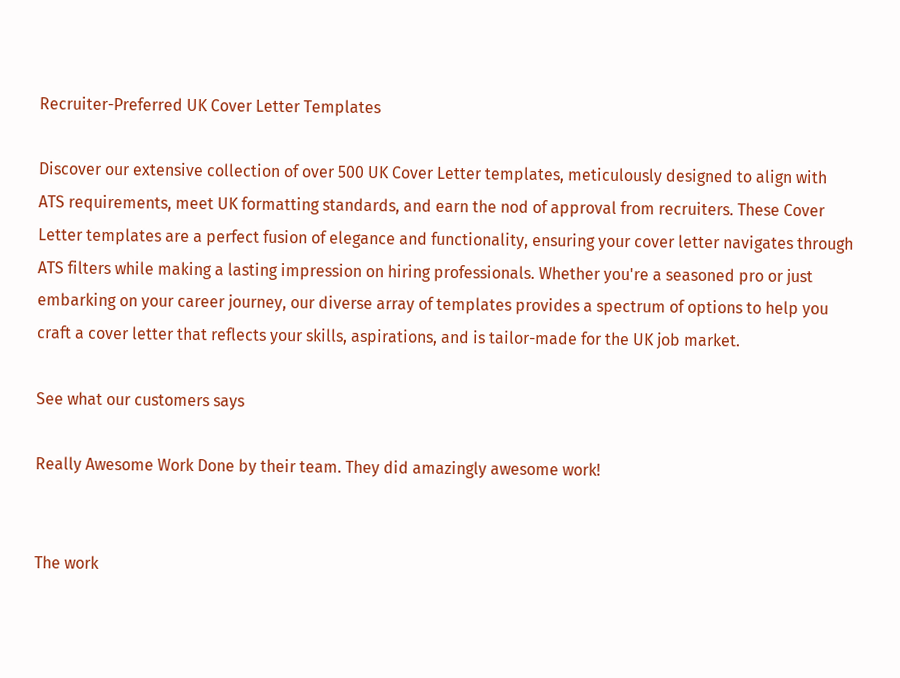Recruiter-Preferred UK Cover Letter Templates

Discover our extensive collection of over 500 UK Cover Letter templates, meticulously designed to align with ATS requirements, meet UK formatting standards, and earn the nod of approval from recruiters. These Cover Letter templates are a perfect fusion of elegance and functionality, ensuring your cover letter navigates through ATS filters while making a lasting impression on hiring professionals. Whether you're a seasoned pro or just embarking on your career journey, our diverse array of templates provides a spectrum of options to help you craft a cover letter that reflects your skills, aspirations, and is tailor-made for the UK job market.

See what our customers says

Really Awesome Work Done by their team. They did amazingly awesome work!


The work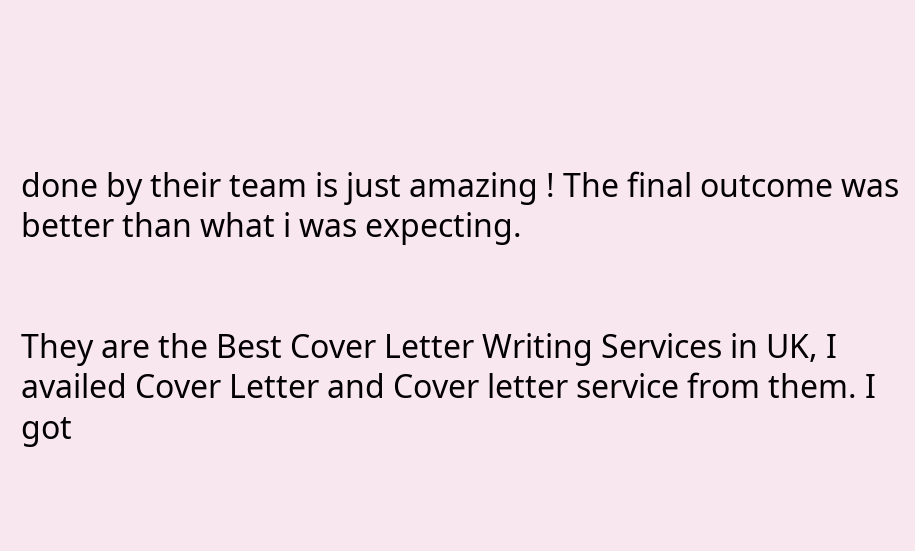done by their team is just amazing ! The final outcome was better than what i was expecting.


They are the Best Cover Letter Writing Services in UK, I availed Cover Letter and Cover letter service from them. I got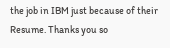the job in IBM just because of their Resume. Thanks you so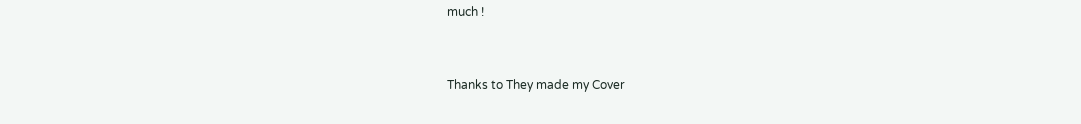much !


Thanks to They made my Cover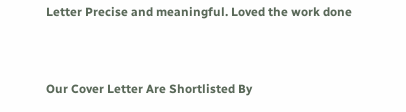Letter Precise and meaningful. Loved the work done


Our Cover Letter Are Shortlisted By